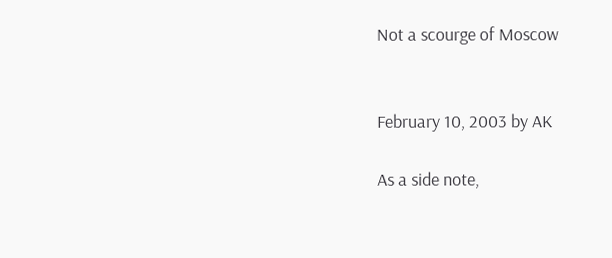Not a scourge of Moscow


February 10, 2003 by AK

As a side note,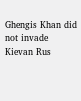Ghengis Khan did not invade Kievan Rus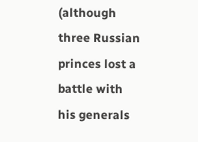(although three Russian princes lost a battle with his generals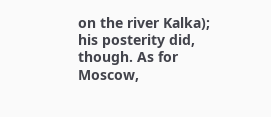on the river Kalka); his posterity did, though. As for Moscow,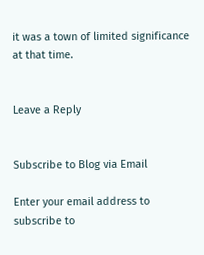it was a town of limited significance at that time.


Leave a Reply


Subscribe to Blog via Email

Enter your email address to subscribe to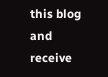this blog and receive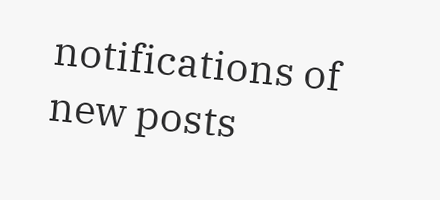notifications of new posts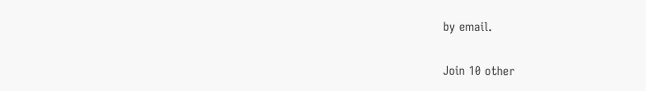by email.

Join 10 other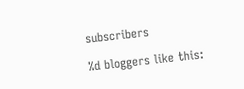subscribers

%d bloggers like this: